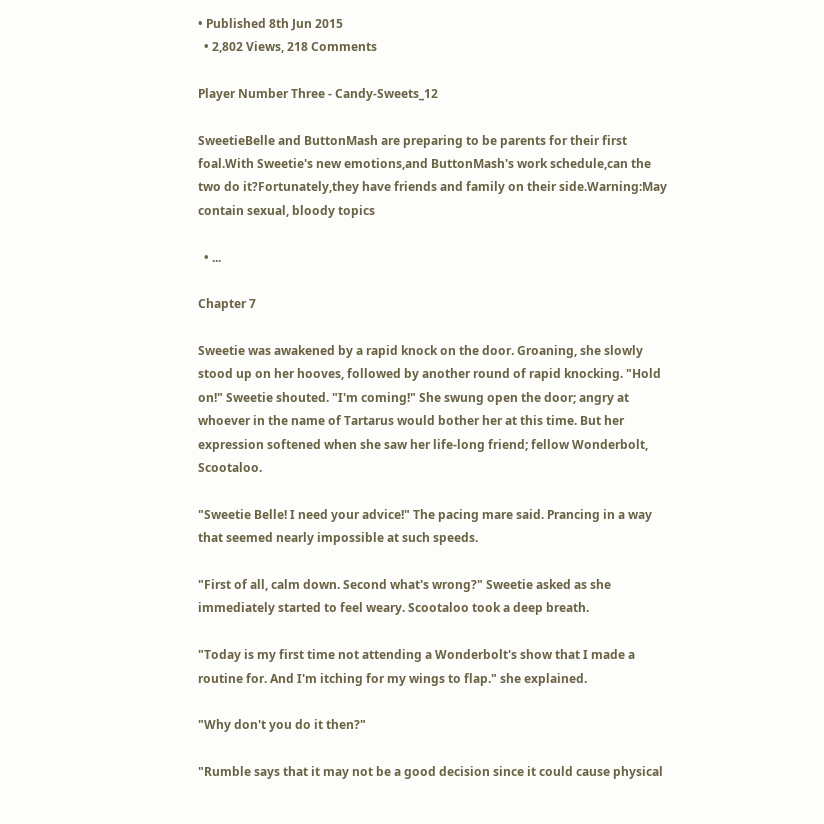• Published 8th Jun 2015
  • 2,802 Views, 218 Comments

Player Number Three - Candy-Sweets_12

SweetieBelle and ButtonMash are preparing to be parents for their first foal.With Sweetie's new emotions,and ButtonMash's work schedule,can the two do it?Fortunately,they have friends and family on their side.Warning:May contain sexual, bloody topics

  • ...

Chapter 7

Sweetie was awakened by a rapid knock on the door. Groaning, she slowly stood up on her hooves, followed by another round of rapid knocking. "Hold on!" Sweetie shouted. "I'm coming!" She swung open the door; angry at whoever in the name of Tartarus would bother her at this time. But her expression softened when she saw her life-long friend; fellow Wonderbolt, Scootaloo.

"Sweetie Belle! I need your advice!" The pacing mare said. Prancing in a way that seemed nearly impossible at such speeds.

"First of all, calm down. Second what's wrong?" Sweetie asked as she immediately started to feel weary. Scootaloo took a deep breath.

"Today is my first time not attending a Wonderbolt's show that I made a routine for. And I'm itching for my wings to flap." she explained.

"Why don't you do it then?"

"Rumble says that it may not be a good decision since it could cause physical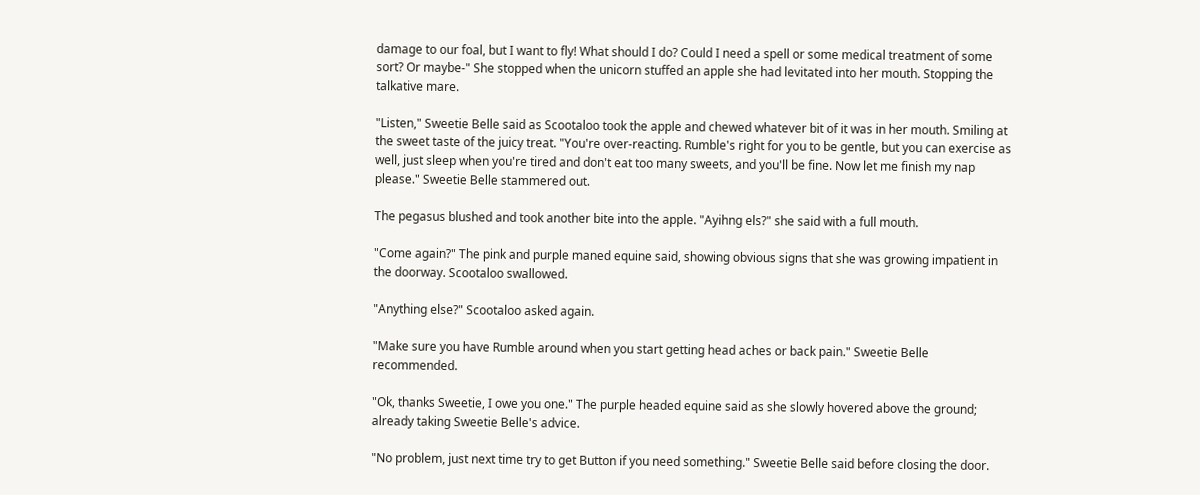damage to our foal, but I want to fly! What should I do? Could I need a spell or some medical treatment of some sort? Or maybe-" She stopped when the unicorn stuffed an apple she had levitated into her mouth. Stopping the talkative mare.

"Listen," Sweetie Belle said as Scootaloo took the apple and chewed whatever bit of it was in her mouth. Smiling at the sweet taste of the juicy treat. "You're over-reacting. Rumble's right for you to be gentle, but you can exercise as well, just sleep when you're tired and don't eat too many sweets, and you'll be fine. Now let me finish my nap please." Sweetie Belle stammered out.

The pegasus blushed and took another bite into the apple. "Ayihng els?" she said with a full mouth.

"Come again?" The pink and purple maned equine said, showing obvious signs that she was growing impatient in the doorway. Scootaloo swallowed.

"Anything else?" Scootaloo asked again.

"Make sure you have Rumble around when you start getting head aches or back pain." Sweetie Belle recommended.

"Ok, thanks Sweetie, I owe you one." The purple headed equine said as she slowly hovered above the ground; already taking Sweetie Belle's advice.

"No problem, just next time try to get Button if you need something." Sweetie Belle said before closing the door.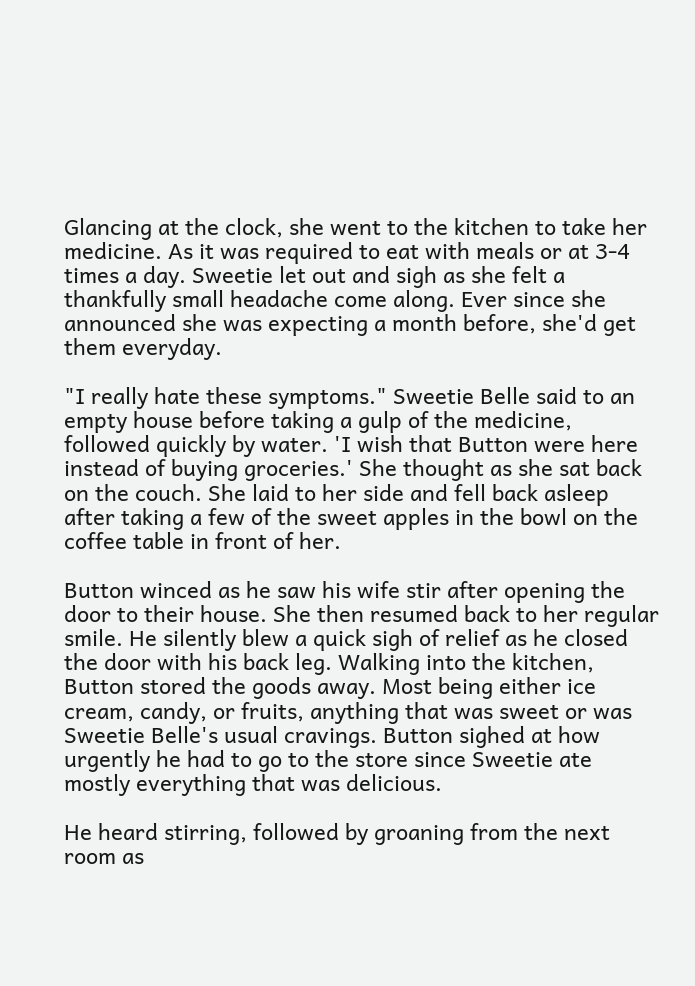Glancing at the clock, she went to the kitchen to take her medicine. As it was required to eat with meals or at 3-4 times a day. Sweetie let out and sigh as she felt a thankfully small headache come along. Ever since she announced she was expecting a month before, she'd get them everyday.

"I really hate these symptoms." Sweetie Belle said to an empty house before taking a gulp of the medicine, followed quickly by water. 'I wish that Button were here instead of buying groceries.' She thought as she sat back on the couch. She laid to her side and fell back asleep after taking a few of the sweet apples in the bowl on the coffee table in front of her.

Button winced as he saw his wife stir after opening the door to their house. She then resumed back to her regular smile. He silently blew a quick sigh of relief as he closed the door with his back leg. Walking into the kitchen, Button stored the goods away. Most being either ice cream, candy, or fruits, anything that was sweet or was Sweetie Belle's usual cravings. Button sighed at how urgently he had to go to the store since Sweetie ate mostly everything that was delicious.

He heard stirring, followed by groaning from the next room as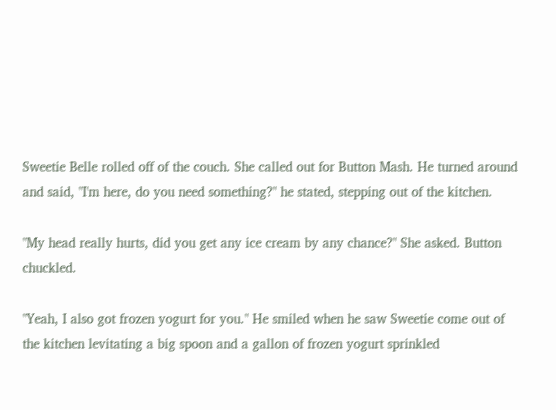Sweetie Belle rolled off of the couch. She called out for Button Mash. He turned around and said, "I'm here, do you need something?" he stated, stepping out of the kitchen.

"My head really hurts, did you get any ice cream by any chance?" She asked. Button chuckled.

"Yeah, I also got frozen yogurt for you." He smiled when he saw Sweetie come out of the kitchen levitating a big spoon and a gallon of frozen yogurt sprinkled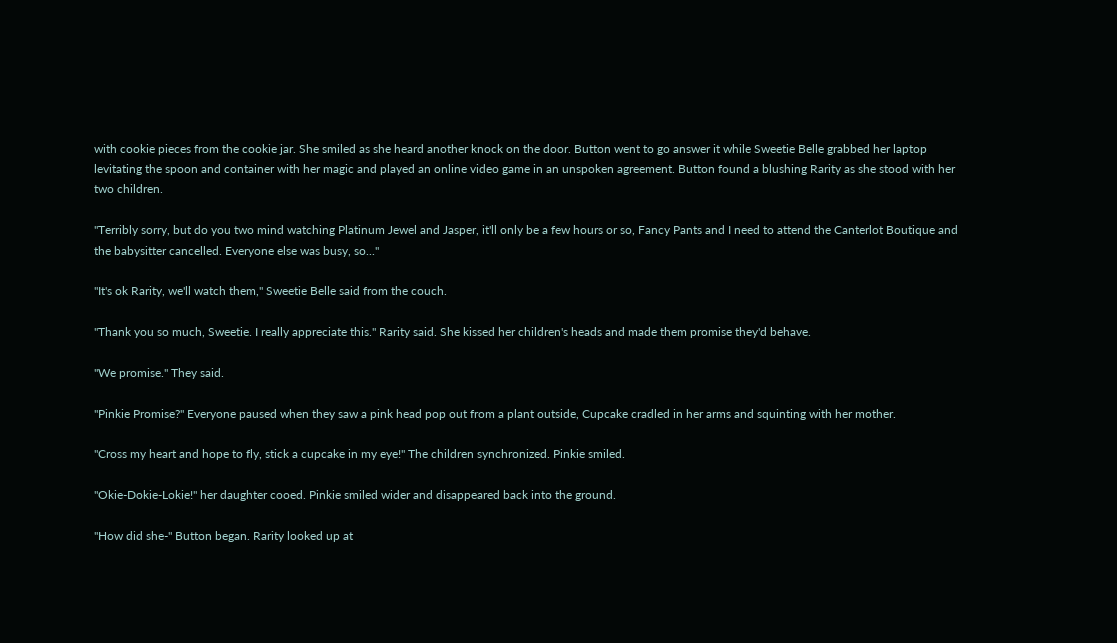with cookie pieces from the cookie jar. She smiled as she heard another knock on the door. Button went to go answer it while Sweetie Belle grabbed her laptop levitating the spoon and container with her magic and played an online video game in an unspoken agreement. Button found a blushing Rarity as she stood with her two children.

"Terribly sorry, but do you two mind watching Platinum Jewel and Jasper, it'll only be a few hours or so, Fancy Pants and I need to attend the Canterlot Boutique and the babysitter cancelled. Everyone else was busy, so..."

"It's ok Rarity, we'll watch them," Sweetie Belle said from the couch.

"Thank you so much, Sweetie. I really appreciate this." Rarity said. She kissed her children's heads and made them promise they'd behave.

"We promise." They said.

"Pinkie Promise?" Everyone paused when they saw a pink head pop out from a plant outside, Cupcake cradled in her arms and squinting with her mother.

"Cross my heart and hope to fly, stick a cupcake in my eye!" The children synchronized. Pinkie smiled.

"Okie-Dokie-Lokie!" her daughter cooed. Pinkie smiled wider and disappeared back into the ground.

"How did she-" Button began. Rarity looked up at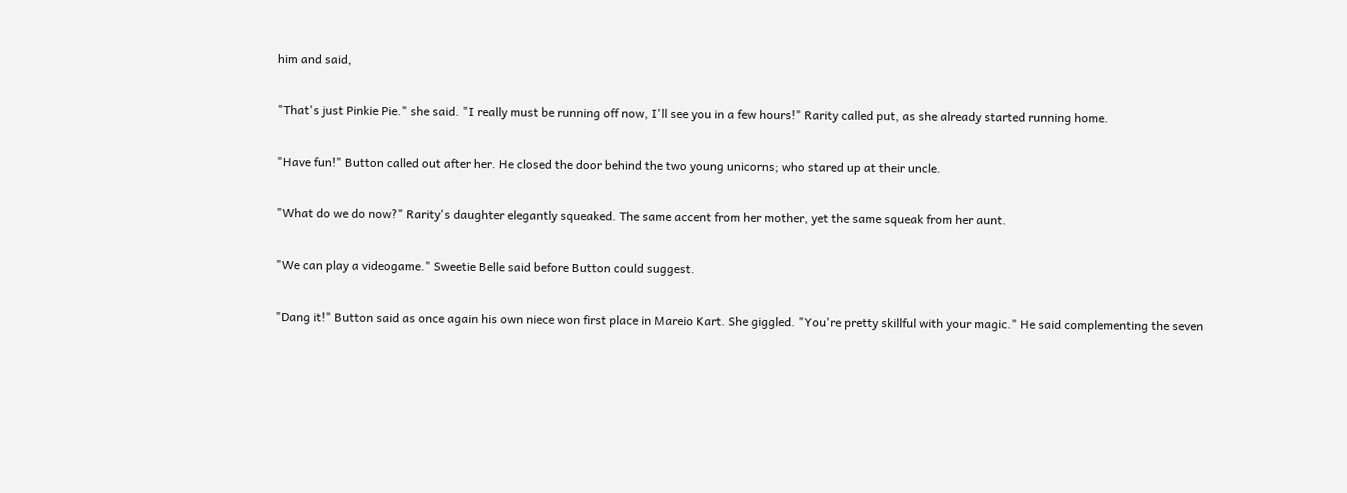him and said,

"That's just Pinkie Pie." she said. "I really must be running off now, I'll see you in a few hours!" Rarity called put, as she already started running home.

"Have fun!" Button called out after her. He closed the door behind the two young unicorns; who stared up at their uncle.

"What do we do now?" Rarity's daughter elegantly squeaked. The same accent from her mother, yet the same squeak from her aunt.

"We can play a videogame." Sweetie Belle said before Button could suggest.

"Dang it!" Button said as once again his own niece won first place in Mareio Kart. She giggled. "You're pretty skillful with your magic." He said complementing the seven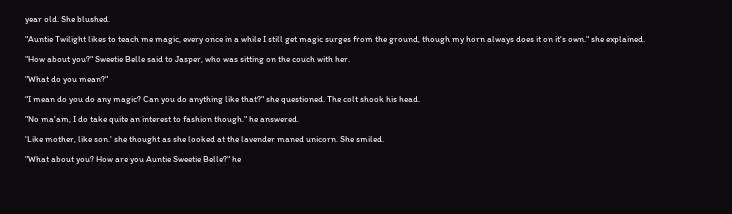year old. She blushed.

"Auntie Twilight likes to teach me magic, every once in a while I still get magic surges from the ground, though my horn always does it on it's own." she explained.

"How about you?" Sweetie Belle said to Jasper, who was sitting on the couch with her.

"What do you mean?"

"I mean do you do any magic? Can you do anything like that?" she questioned. The colt shook his head.

"No ma'am, I do take quite an interest to fashion though." he answered.

'Like mother, like son.' she thought as she looked at the lavender maned unicorn. She smiled.

"What about you? How are you Auntie Sweetie Belle?" he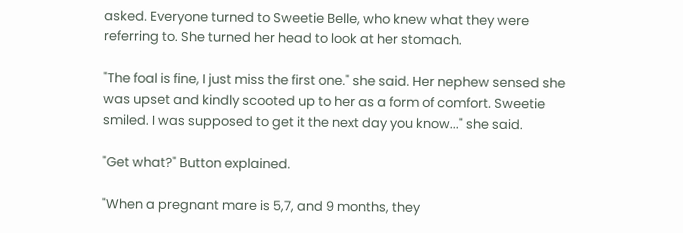asked. Everyone turned to Sweetie Belle, who knew what they were referring to. She turned her head to look at her stomach.

"The foal is fine, I just miss the first one." she said. Her nephew sensed she was upset and kindly scooted up to her as a form of comfort. Sweetie smiled. I was supposed to get it the next day you know..." she said.

"Get what?" Button explained.

"When a pregnant mare is 5,7, and 9 months, they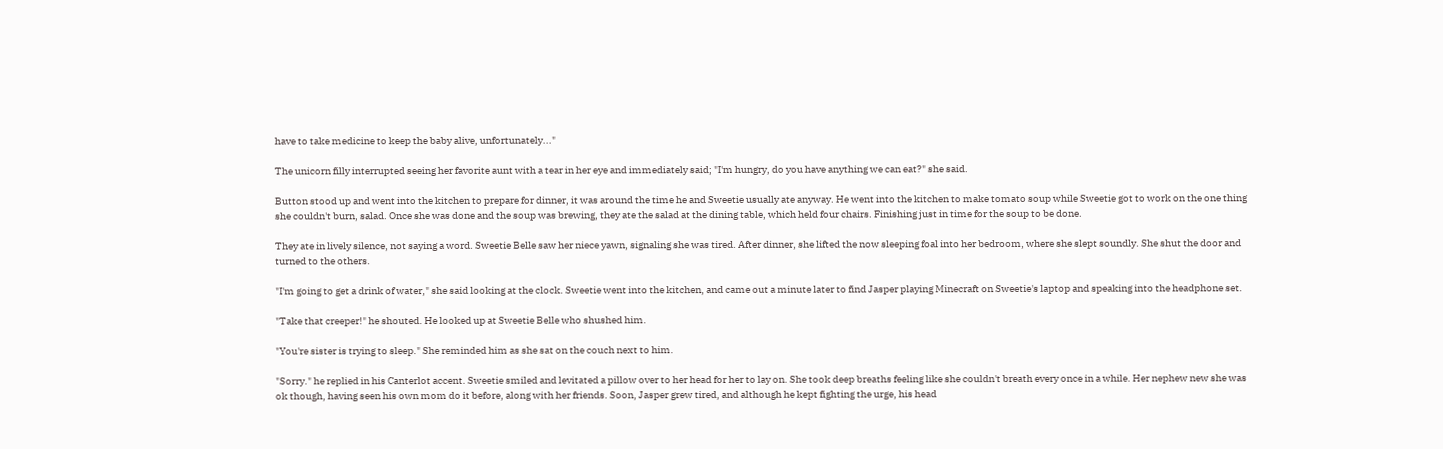have to take medicine to keep the baby alive, unfortunately..."

The unicorn filly interrupted seeing her favorite aunt with a tear in her eye and immediately said; "I'm hungry, do you have anything we can eat?" she said.

Button stood up and went into the kitchen to prepare for dinner, it was around the time he and Sweetie usually ate anyway. He went into the kitchen to make tomato soup while Sweetie got to work on the one thing she couldn't burn, salad. Once she was done and the soup was brewing, they ate the salad at the dining table, which held four chairs. Finishing just in time for the soup to be done.

They ate in lively silence, not saying a word. Sweetie Belle saw her niece yawn, signaling she was tired. After dinner, she lifted the now sleeping foal into her bedroom, where she slept soundly. She shut the door and turned to the others.

"I'm going to get a drink of water," she said looking at the clock. Sweetie went into the kitchen, and came out a minute later to find Jasper playing Minecraft on Sweetie's laptop and speaking into the headphone set.

"Take that creeper!" he shouted. He looked up at Sweetie Belle who shushed him.

"You're sister is trying to sleep." She reminded him as she sat on the couch next to him.

"Sorry." he replied in his Canterlot accent. Sweetie smiled and levitated a pillow over to her head for her to lay on. She took deep breaths feeling like she couldn't breath every once in a while. Her nephew new she was ok though, having seen his own mom do it before, along with her friends. Soon, Jasper grew tired, and although he kept fighting the urge, his head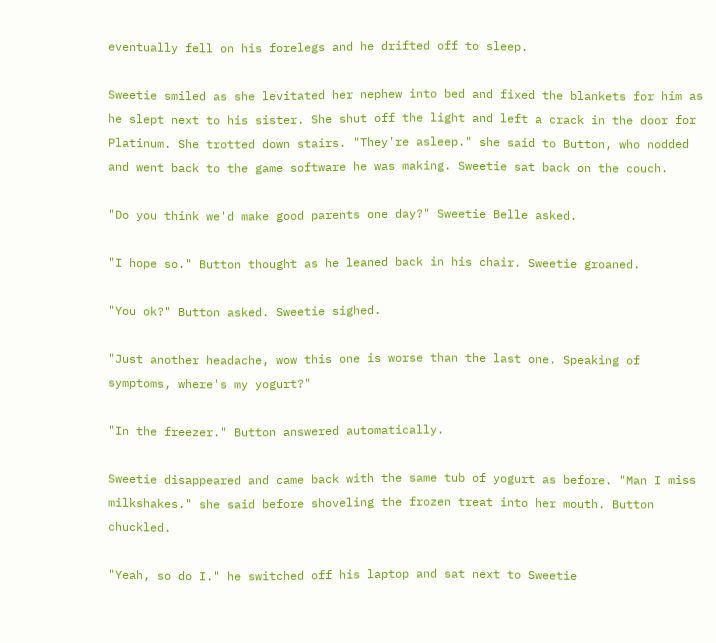eventually fell on his forelegs and he drifted off to sleep.

Sweetie smiled as she levitated her nephew into bed and fixed the blankets for him as he slept next to his sister. She shut off the light and left a crack in the door for Platinum. She trotted down stairs. "They're asleep." she said to Button, who nodded and went back to the game software he was making. Sweetie sat back on the couch.

"Do you think we'd make good parents one day?" Sweetie Belle asked.

"I hope so." Button thought as he leaned back in his chair. Sweetie groaned.

"You ok?" Button asked. Sweetie sighed.

"Just another headache, wow this one is worse than the last one. Speaking of symptoms, where's my yogurt?"

"In the freezer." Button answered automatically.

Sweetie disappeared and came back with the same tub of yogurt as before. "Man I miss milkshakes." she said before shoveling the frozen treat into her mouth. Button chuckled.

"Yeah, so do I." he switched off his laptop and sat next to Sweetie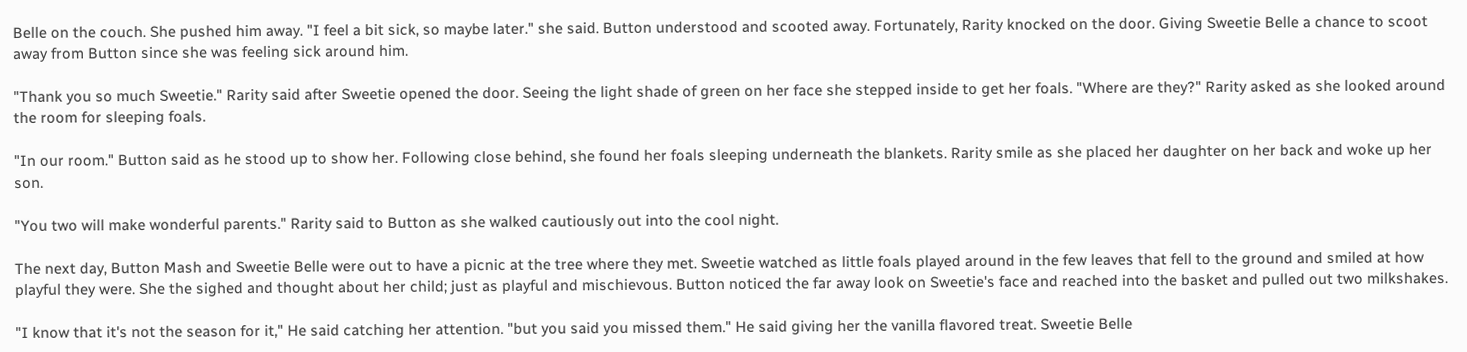Belle on the couch. She pushed him away. "I feel a bit sick, so maybe later." she said. Button understood and scooted away. Fortunately, Rarity knocked on the door. Giving Sweetie Belle a chance to scoot away from Button since she was feeling sick around him.

"Thank you so much Sweetie." Rarity said after Sweetie opened the door. Seeing the light shade of green on her face she stepped inside to get her foals. "Where are they?" Rarity asked as she looked around the room for sleeping foals.

"In our room." Button said as he stood up to show her. Following close behind, she found her foals sleeping underneath the blankets. Rarity smile as she placed her daughter on her back and woke up her son.

"You two will make wonderful parents." Rarity said to Button as she walked cautiously out into the cool night.

The next day, Button Mash and Sweetie Belle were out to have a picnic at the tree where they met. Sweetie watched as little foals played around in the few leaves that fell to the ground and smiled at how playful they were. She the sighed and thought about her child; just as playful and mischievous. Button noticed the far away look on Sweetie's face and reached into the basket and pulled out two milkshakes.

"I know that it's not the season for it," He said catching her attention. "but you said you missed them." He said giving her the vanilla flavored treat. Sweetie Belle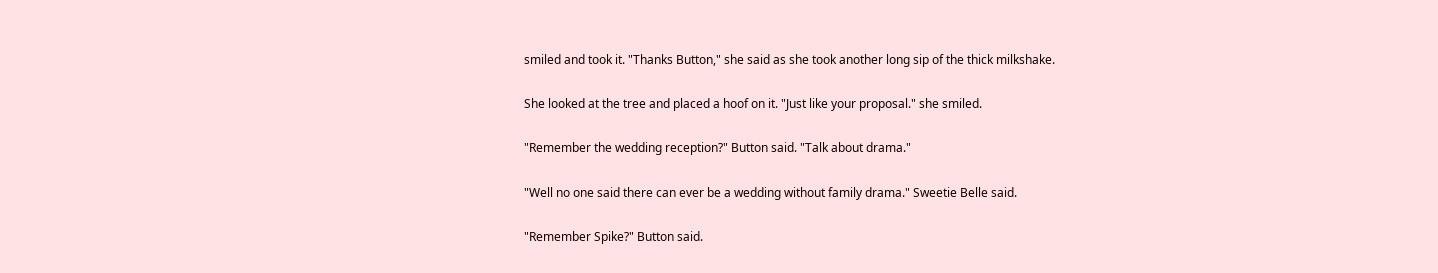smiled and took it. "Thanks Button," she said as she took another long sip of the thick milkshake.

She looked at the tree and placed a hoof on it. "Just like your proposal." she smiled.

"Remember the wedding reception?" Button said. "Talk about drama."

"Well no one said there can ever be a wedding without family drama." Sweetie Belle said.

"Remember Spike?" Button said.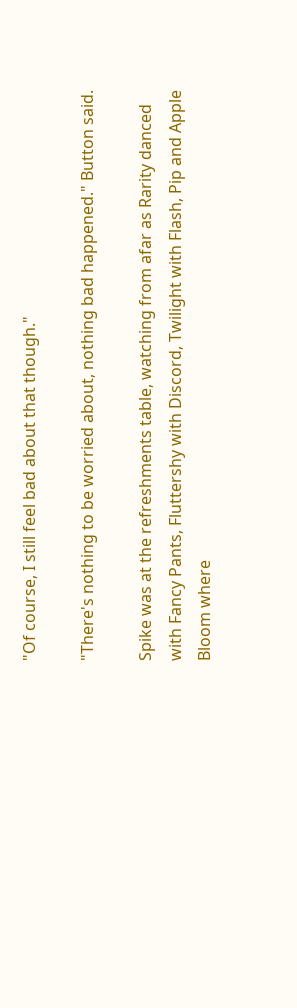"Of course, I still feel bad about that though."

"There's nothing to be worried about, nothing bad happened." Button said.

Spike was at the refreshments table, watching from afar as Rarity danced with Fancy Pants, Fluttershy with Discord, Twilight with Flash, Pip and Apple Bloom where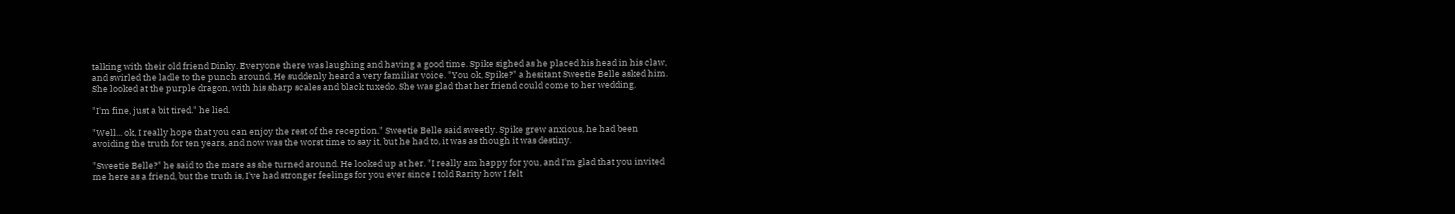talking with their old friend Dinky. Everyone there was laughing and having a good time. Spike sighed as he placed his head in his claw, and swirled the ladle to the punch around. He suddenly heard a very familiar voice. "You ok, Spike?" a hesitant Sweetie Belle asked him. She looked at the purple dragon, with his sharp scales and black tuxedo. She was glad that her friend could come to her wedding.

"I'm fine, just a bit tired." he lied.

"Well... ok, I really hope that you can enjoy the rest of the reception." Sweetie Belle said sweetly. Spike grew anxious, he had been avoiding the truth for ten years, and now was the worst time to say it, but he had to, it was as though it was destiny.

"Sweetie Belle?" he said to the mare as she turned around. He looked up at her. "I really am happy for you, and I'm glad that you invited me here as a friend, but the truth is, I've had stronger feelings for you ever since I told Rarity how I felt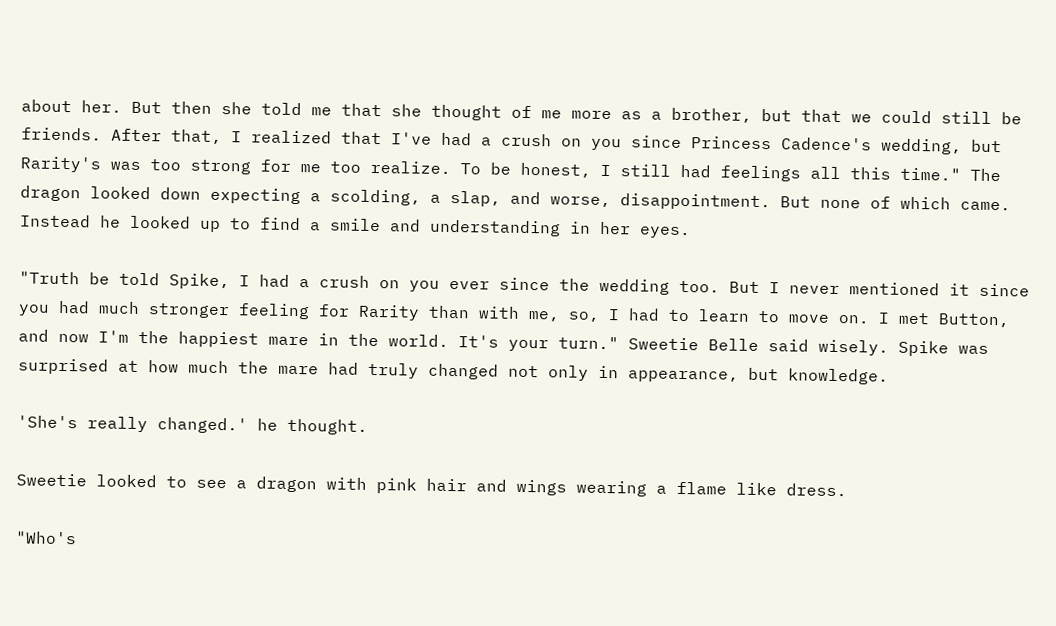about her. But then she told me that she thought of me more as a brother, but that we could still be friends. After that, I realized that I've had a crush on you since Princess Cadence's wedding, but Rarity's was too strong for me too realize. To be honest, I still had feelings all this time." The dragon looked down expecting a scolding, a slap, and worse, disappointment. But none of which came. Instead he looked up to find a smile and understanding in her eyes.

"Truth be told Spike, I had a crush on you ever since the wedding too. But I never mentioned it since you had much stronger feeling for Rarity than with me, so, I had to learn to move on. I met Button, and now I'm the happiest mare in the world. It's your turn." Sweetie Belle said wisely. Spike was surprised at how much the mare had truly changed not only in appearance, but knowledge.

'She's really changed.' he thought.

Sweetie looked to see a dragon with pink hair and wings wearing a flame like dress.

"Who's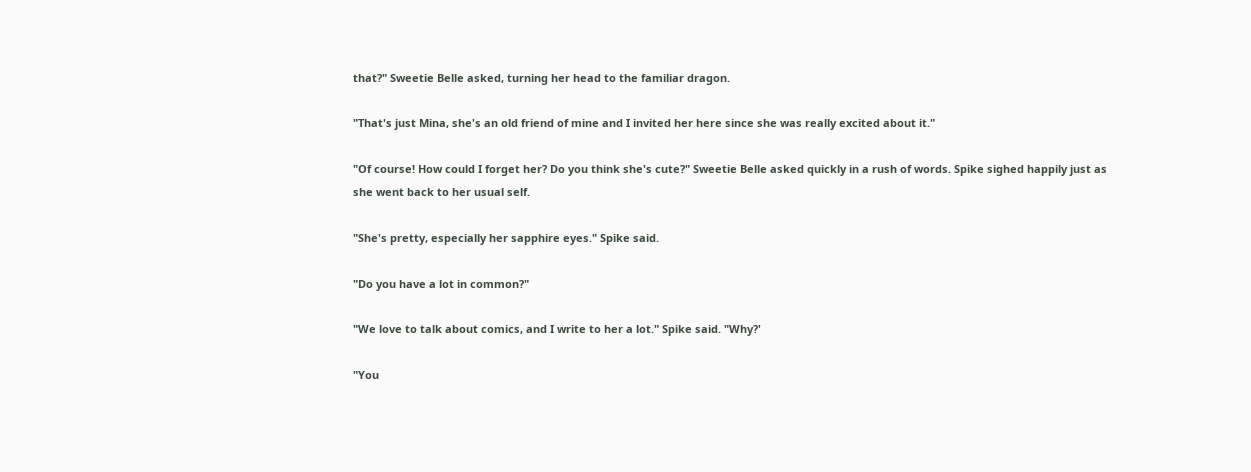that?" Sweetie Belle asked, turning her head to the familiar dragon.

"That's just Mina, she's an old friend of mine and I invited her here since she was really excited about it."

"Of course! How could I forget her? Do you think she's cute?" Sweetie Belle asked quickly in a rush of words. Spike sighed happily just as she went back to her usual self.

"She's pretty, especially her sapphire eyes." Spike said.

"Do you have a lot in common?"

"We love to talk about comics, and I write to her a lot." Spike said. "Why?'

"You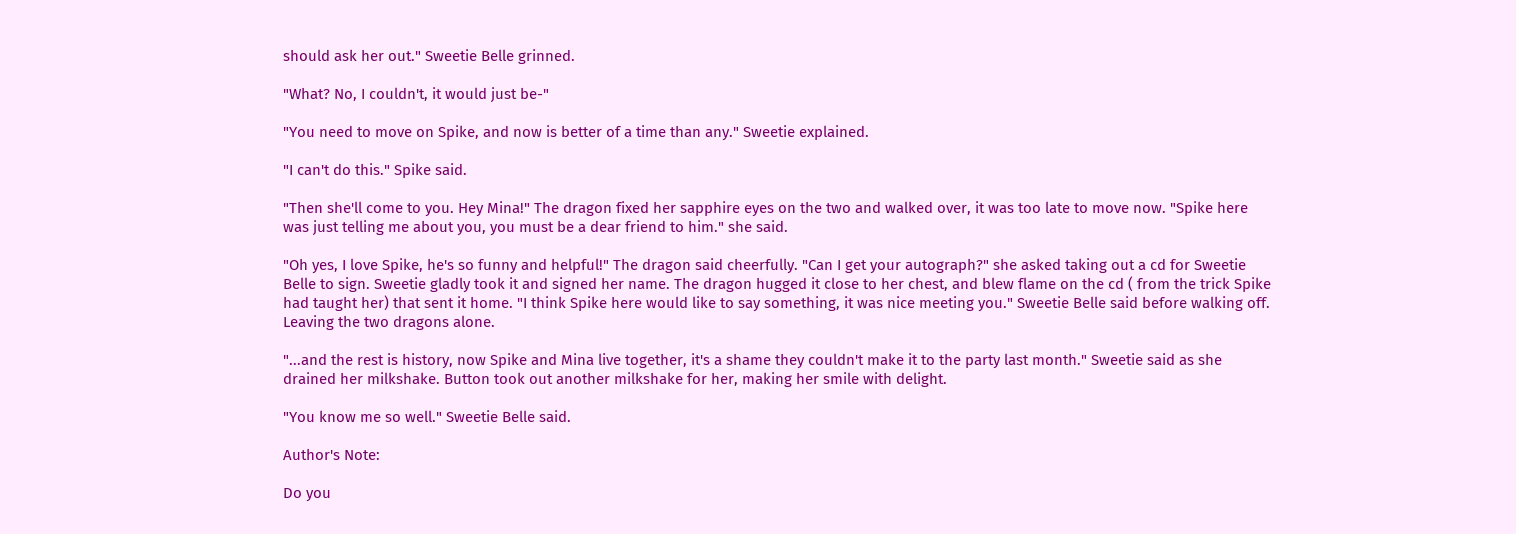should ask her out." Sweetie Belle grinned.

"What? No, I couldn't, it would just be-"

"You need to move on Spike, and now is better of a time than any." Sweetie explained.

"I can't do this." Spike said.

"Then she'll come to you. Hey Mina!" The dragon fixed her sapphire eyes on the two and walked over, it was too late to move now. "Spike here was just telling me about you, you must be a dear friend to him." she said.

"Oh yes, I love Spike, he's so funny and helpful!" The dragon said cheerfully. "Can I get your autograph?" she asked taking out a cd for Sweetie Belle to sign. Sweetie gladly took it and signed her name. The dragon hugged it close to her chest, and blew flame on the cd ( from the trick Spike had taught her) that sent it home. "I think Spike here would like to say something, it was nice meeting you." Sweetie Belle said before walking off. Leaving the two dragons alone.

"...and the rest is history, now Spike and Mina live together, it's a shame they couldn't make it to the party last month." Sweetie said as she drained her milkshake. Button took out another milkshake for her, making her smile with delight.

"You know me so well." Sweetie Belle said.

Author's Note:

Do you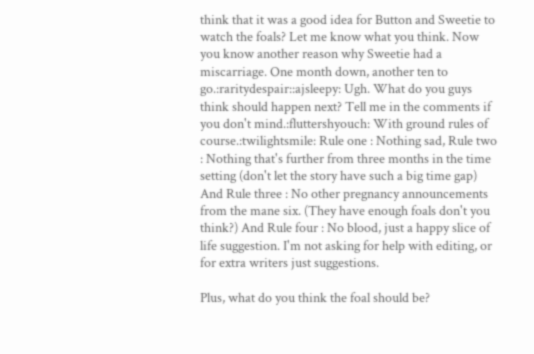think that it was a good idea for Button and Sweetie to watch the foals? Let me know what you think. Now you know another reason why Sweetie had a miscarriage. One month down, another ten to go.:raritydespair::ajsleepy: Ugh. What do you guys think should happen next? Tell me in the comments if you don't mind.:fluttershyouch: With ground rules of course.:twilightsmile: Rule one : Nothing sad, Rule two : Nothing that's further from three months in the time setting (don't let the story have such a big time gap) And Rule three : No other pregnancy announcements from the mane six. (They have enough foals don't you think?) And Rule four : No blood, just a happy slice of life suggestion. I'm not asking for help with editing, or for extra writers just suggestions.

Plus, what do you think the foal should be?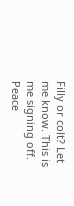Filly or colt? Let me know. This is me signing off. Peace